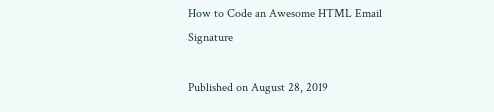How to Code an Awesome HTML Email Signature

Published on August 28, 2019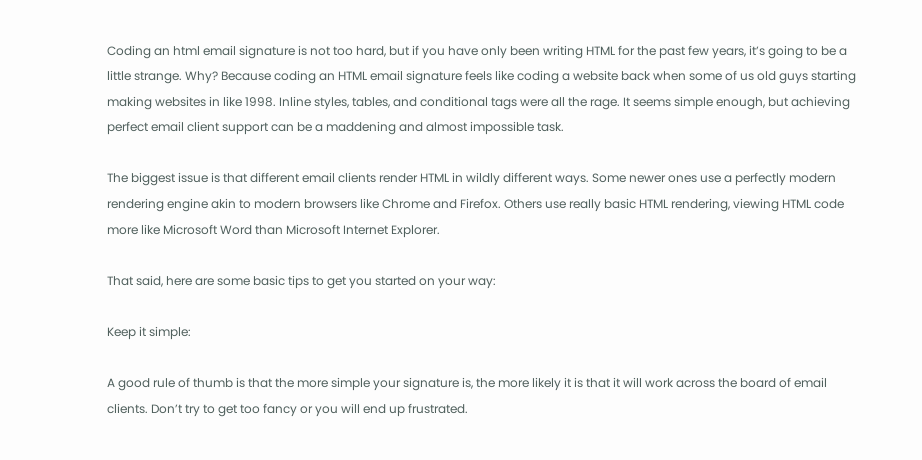Coding an html email signature is not too hard, but if you have only been writing HTML for the past few years, it’s going to be a little strange. Why? Because coding an HTML email signature feels like coding a website back when some of us old guys starting making websites in like 1998. Inline styles, tables, and conditional tags were all the rage. It seems simple enough, but achieving perfect email client support can be a maddening and almost impossible task.

The biggest issue is that different email clients render HTML in wildly different ways. Some newer ones use a perfectly modern rendering engine akin to modern browsers like Chrome and Firefox. Others use really basic HTML rendering, viewing HTML code more like Microsoft Word than Microsoft Internet Explorer.

That said, here are some basic tips to get you started on your way:

Keep it simple:

A good rule of thumb is that the more simple your signature is, the more likely it is that it will work across the board of email clients. Don’t try to get too fancy or you will end up frustrated.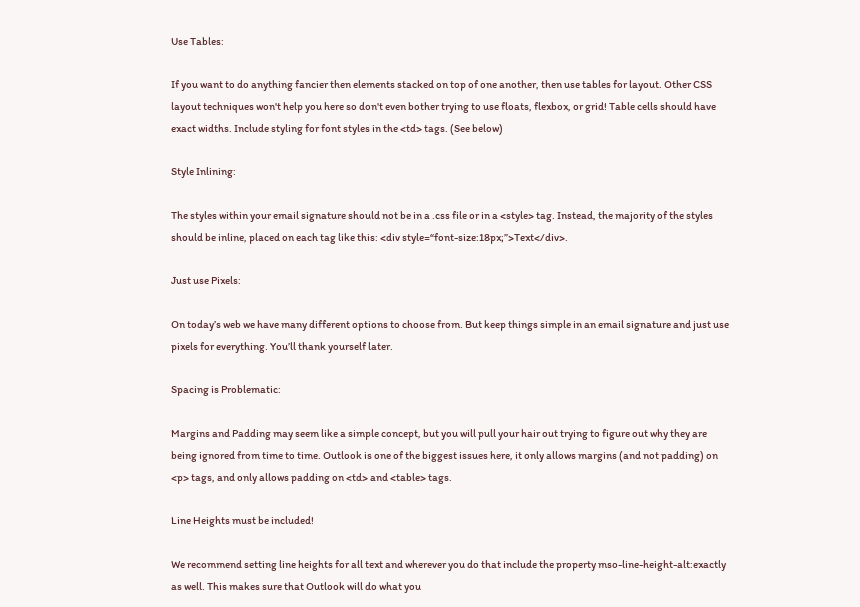Use Tables:

If you want to do anything fancier then elements stacked on top of one another, then use tables for layout. Other CSS layout techniques won't help you here so don't even bother trying to use floats, flexbox, or grid! Table cells should have exact widths. Include styling for font styles in the <td> tags. (See below)

Style Inlining:

The styles within your email signature should not be in a .css file or in a <style> tag. Instead, the majority of the styles should be inline, placed on each tag like this: <div style=“font-size:18px;”>Text</div>.

Just use Pixels:

On today’s web we have many different options to choose from. But keep things simple in an email signature and just use pixels for everything. You’ll thank yourself later.

Spacing is Problematic:

Margins and Padding may seem like a simple concept, but you will pull your hair out trying to figure out why they are being ignored from time to time. Outlook is one of the biggest issues here, it only allows margins (and not padding) on <p> tags, and only allows padding on <td> and <table> tags.

Line Heights must be included!

We recommend setting line heights for all text and wherever you do that include the property mso-line-height-alt:exactly as well. This makes sure that Outlook will do what you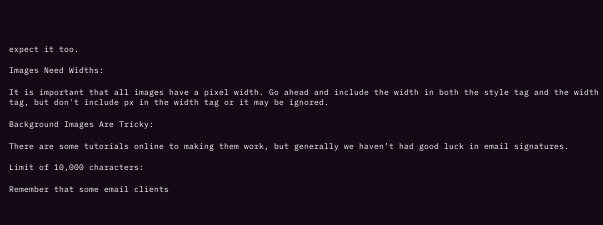expect it too.

Images Need Widths:

It is important that all images have a pixel width. Go ahead and include the width in both the style tag and the width tag, but don't include px in the width tag or it may be ignored.

Background Images Are Tricky:

There are some tutorials online to making them work, but generally we haven’t had good luck in email signatures.

Limit of 10,000 characters:

Remember that some email clients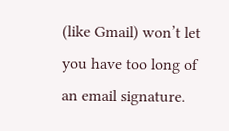(like Gmail) won’t let you have too long of an email signature.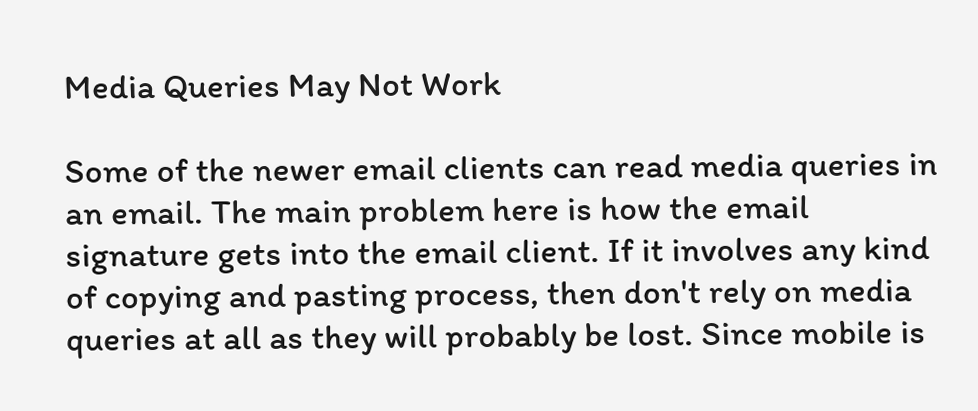Media Queries May Not Work

Some of the newer email clients can read media queries in an email. The main problem here is how the email signature gets into the email client. If it involves any kind of copying and pasting process, then don't rely on media queries at all as they will probably be lost. Since mobile is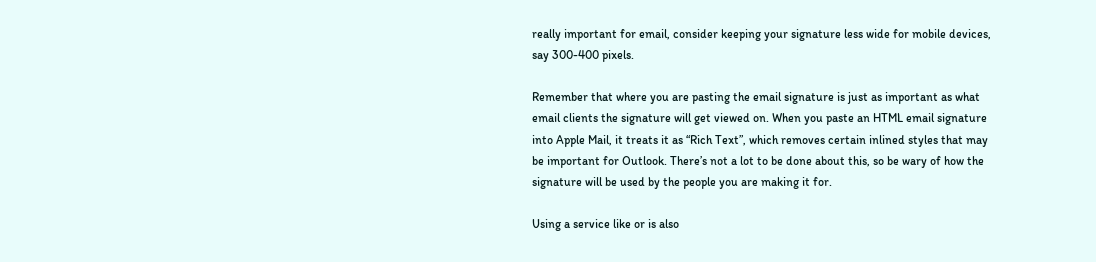really important for email, consider keeping your signature less wide for mobile devices, say 300-400 pixels.

Remember that where you are pasting the email signature is just as important as what email clients the signature will get viewed on. When you paste an HTML email signature into Apple Mail, it treats it as “Rich Text”, which removes certain inlined styles that may be important for Outlook. There’s not a lot to be done about this, so be wary of how the signature will be used by the people you are making it for.

Using a service like or is also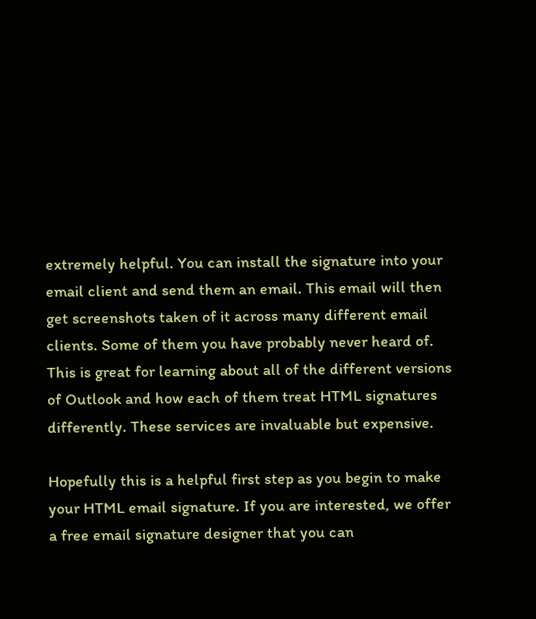extremely helpful. You can install the signature into your email client and send them an email. This email will then get screenshots taken of it across many different email clients. Some of them you have probably never heard of. This is great for learning about all of the different versions of Outlook and how each of them treat HTML signatures differently. These services are invaluable but expensive.

Hopefully this is a helpful first step as you begin to make your HTML email signature. If you are interested, we offer a free email signature designer that you can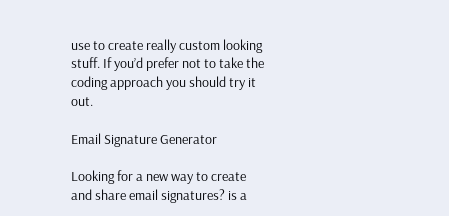use to create really custom looking stuff. If you’d prefer not to take the coding approach you should try it out.

Email Signature Generator

Looking for a new way to create and share email signatures? is a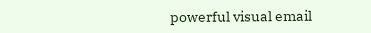powerful visual email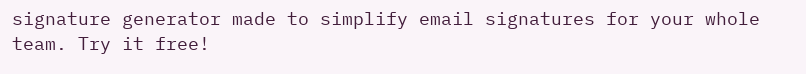signature generator made to simplify email signatures for your whole team. Try it free!